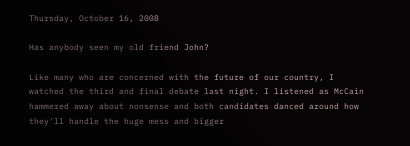Thursday, October 16, 2008

Has anybody seen my old friend John?

Like many who are concerned with the future of our country, I watched the third and final debate last night. I listened as McCain hammered away about nonsense and both candidates danced around how they'll handle the huge mess and bigger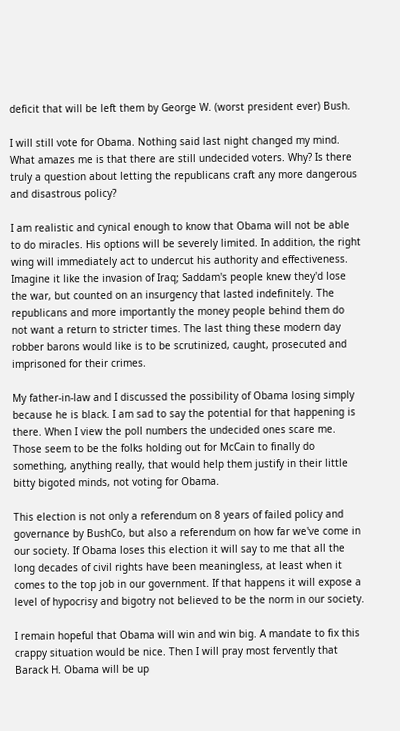deficit that will be left them by George W. (worst president ever) Bush.

I will still vote for Obama. Nothing said last night changed my mind. What amazes me is that there are still undecided voters. Why? Is there truly a question about letting the republicans craft any more dangerous and disastrous policy?

I am realistic and cynical enough to know that Obama will not be able to do miracles. His options will be severely limited. In addition, the right wing will immediately act to undercut his authority and effectiveness. Imagine it like the invasion of Iraq; Saddam's people knew they'd lose the war, but counted on an insurgency that lasted indefinitely. The republicans and more importantly the money people behind them do not want a return to stricter times. The last thing these modern day robber barons would like is to be scrutinized, caught, prosecuted and imprisoned for their crimes.

My father-in-law and I discussed the possibility of Obama losing simply because he is black. I am sad to say the potential for that happening is there. When I view the poll numbers the undecided ones scare me. Those seem to be the folks holding out for McCain to finally do something, anything really, that would help them justify in their little bitty bigoted minds, not voting for Obama.

This election is not only a referendum on 8 years of failed policy and governance by BushCo, but also a referendum on how far we've come in our society. If Obama loses this election it will say to me that all the long decades of civil rights have been meaningless, at least when it comes to the top job in our government. If that happens it will expose a level of hypocrisy and bigotry not believed to be the norm in our society.

I remain hopeful that Obama will win and win big. A mandate to fix this crappy situation would be nice. Then I will pray most fervently that Barack H. Obama will be up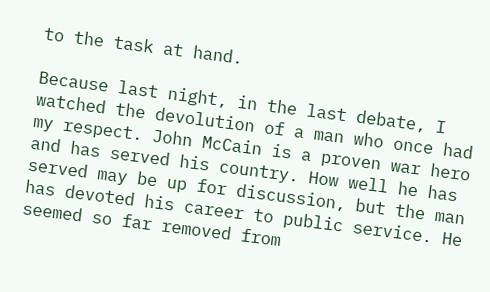to the task at hand.

Because last night, in the last debate, I watched the devolution of a man who once had my respect. John McCain is a proven war hero and has served his country. How well he has served may be up for discussion, but the man has devoted his career to public service. He seemed so far removed from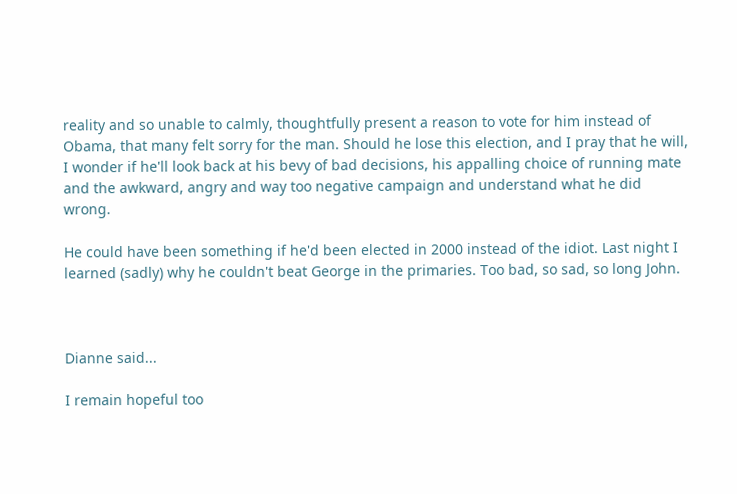reality and so unable to calmly, thoughtfully present a reason to vote for him instead of Obama, that many felt sorry for the man. Should he lose this election, and I pray that he will, I wonder if he'll look back at his bevy of bad decisions, his appalling choice of running mate and the awkward, angry and way too negative campaign and understand what he did wrong.

He could have been something if he'd been elected in 2000 instead of the idiot. Last night I learned (sadly) why he couldn't beat George in the primaries. Too bad, so sad, so long John.



Dianne said...

I remain hopeful too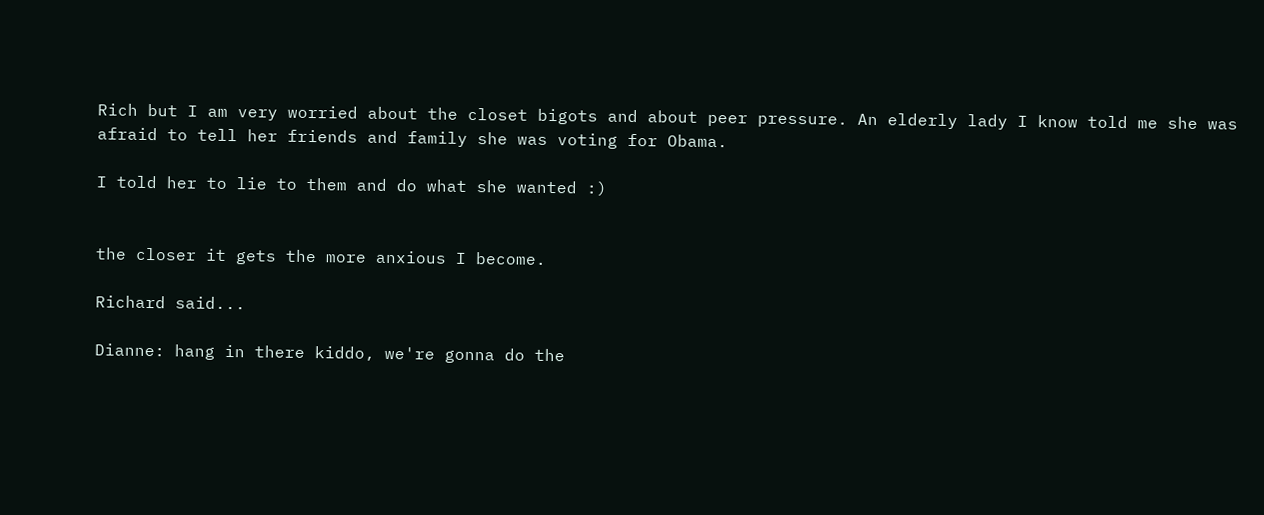Rich but I am very worried about the closet bigots and about peer pressure. An elderly lady I know told me she was afraid to tell her friends and family she was voting for Obama.

I told her to lie to them and do what she wanted :)


the closer it gets the more anxious I become.

Richard said...

Dianne: hang in there kiddo, we're gonna do the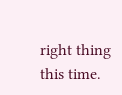right thing this time.